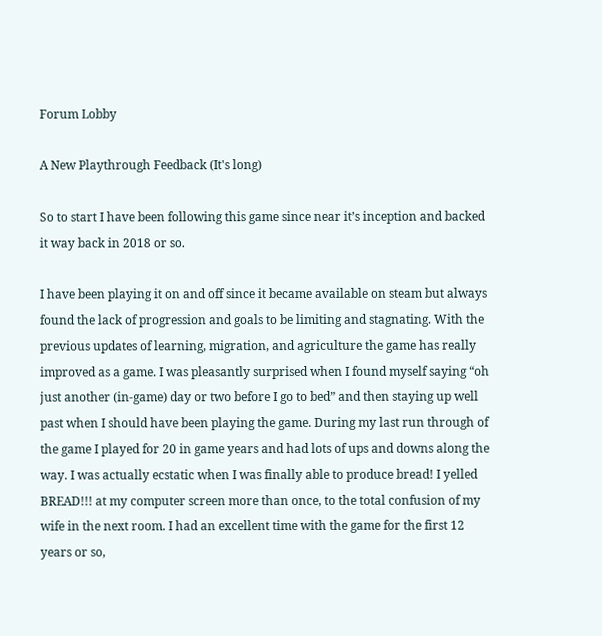Forum Lobby

A New Playthrough Feedback (It's long)

So to start I have been following this game since near it’s inception and backed it way back in 2018 or so.

I have been playing it on and off since it became available on steam but always found the lack of progression and goals to be limiting and stagnating. With the previous updates of learning, migration, and agriculture the game has really improved as a game. I was pleasantly surprised when I found myself saying “oh just another (in-game) day or two before I go to bed” and then staying up well past when I should have been playing the game. During my last run through of the game I played for 20 in game years and had lots of ups and downs along the way. I was actually ecstatic when I was finally able to produce bread! I yelled BREAD!!! at my computer screen more than once, to the total confusion of my wife in the next room. I had an excellent time with the game for the first 12 years or so,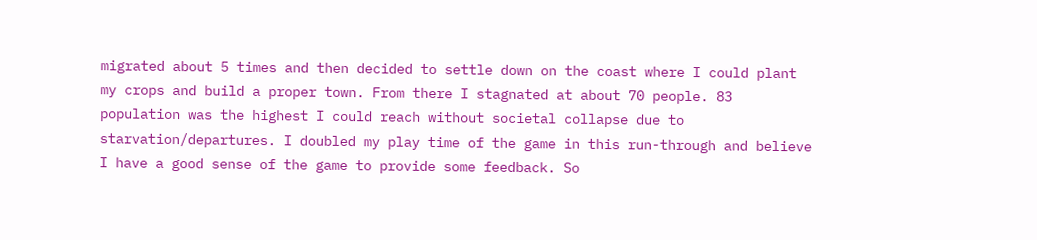migrated about 5 times and then decided to settle down on the coast where I could plant my crops and build a proper town. From there I stagnated at about 70 people. 83 population was the highest I could reach without societal collapse due to starvation/departures. I doubled my play time of the game in this run-through and believe I have a good sense of the game to provide some feedback. So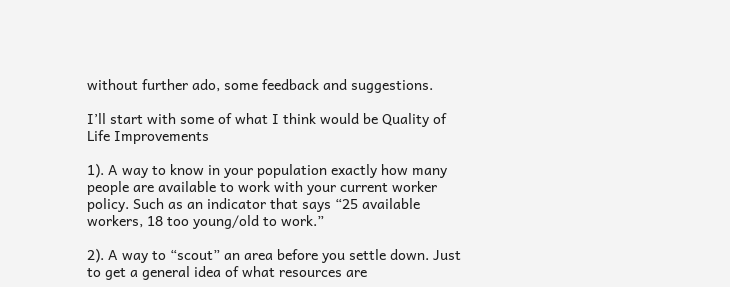without further ado, some feedback and suggestions.

I’ll start with some of what I think would be Quality of Life Improvements

1). A way to know in your population exactly how many people are available to work with your current worker policy. Such as an indicator that says “25 available workers, 18 too young/old to work.”

2). A way to “scout” an area before you settle down. Just to get a general idea of what resources are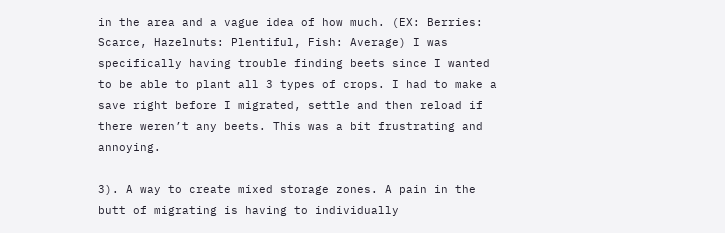in the area and a vague idea of how much. (EX: Berries: Scarce, Hazelnuts: Plentiful, Fish: Average) I was specifically having trouble finding beets since I wanted to be able to plant all 3 types of crops. I had to make a save right before I migrated, settle and then reload if there weren’t any beets. This was a bit frustrating and annoying.

3). A way to create mixed storage zones. A pain in the butt of migrating is having to individually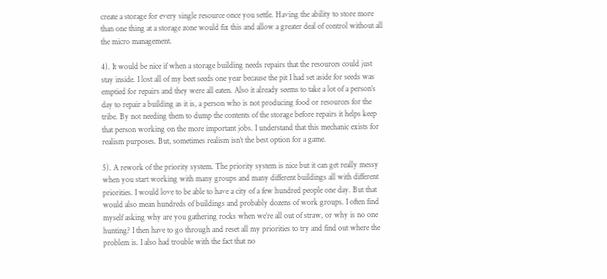create a storage for every single resource once you settle. Having the ability to store more than one thing at a storage zone would fix this and allow a greater deal of control without all the micro management.

4). It would be nice if when a storage building needs repairs that the resources could just stay inside. I lost all of my beet seeds one year because the pit I had set aside for seeds was emptied for repairs and they were all eaten. Also it already seems to take a lot of a person’s day to repair a building as it is, a person who is not producing food or resources for the tribe. By not needing them to dump the contents of the storage before repairs it helps keep that person working on the more important jobs. I understand that this mechanic exists for realism purposes. But, sometimes realism isn’t the best option for a game.

5). A rework of the priority system. The priority system is nice but it can get really messy when you start working with many groups and many different buildings all with different priorities. I would love to be able to have a city of a few hundred people one day. But that would also mean hundreds of buildings and probably dozens of work groups. I often find myself asking why are you gathering rocks when we’re all out of straw, or why is no one hunting? I then have to go through and reset all my priorities to try and find out where the problem is. I also had trouble with the fact that no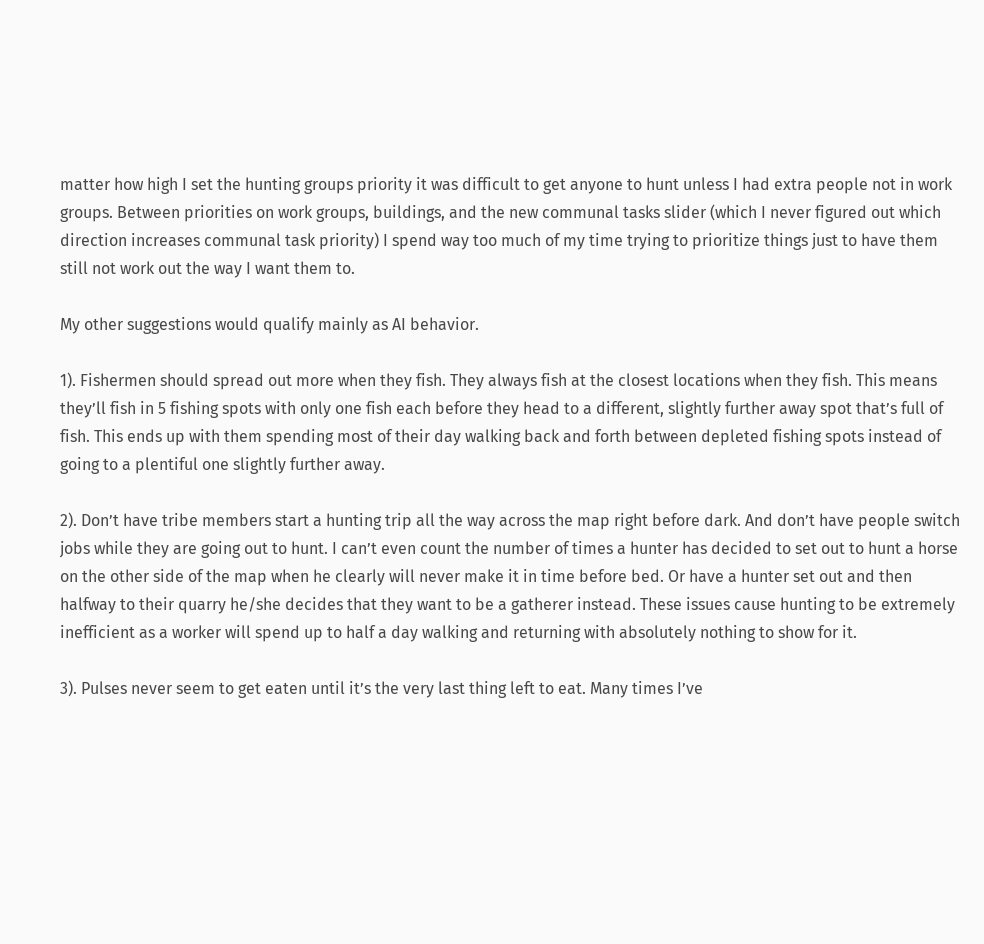matter how high I set the hunting groups priority it was difficult to get anyone to hunt unless I had extra people not in work groups. Between priorities on work groups, buildings, and the new communal tasks slider (which I never figured out which direction increases communal task priority) I spend way too much of my time trying to prioritize things just to have them still not work out the way I want them to.

My other suggestions would qualify mainly as AI behavior.

1). Fishermen should spread out more when they fish. They always fish at the closest locations when they fish. This means they’ll fish in 5 fishing spots with only one fish each before they head to a different, slightly further away spot that’s full of fish. This ends up with them spending most of their day walking back and forth between depleted fishing spots instead of going to a plentiful one slightly further away.

2). Don’t have tribe members start a hunting trip all the way across the map right before dark. And don’t have people switch jobs while they are going out to hunt. I can’t even count the number of times a hunter has decided to set out to hunt a horse on the other side of the map when he clearly will never make it in time before bed. Or have a hunter set out and then halfway to their quarry he/she decides that they want to be a gatherer instead. These issues cause hunting to be extremely inefficient as a worker will spend up to half a day walking and returning with absolutely nothing to show for it.

3). Pulses never seem to get eaten until it’s the very last thing left to eat. Many times I’ve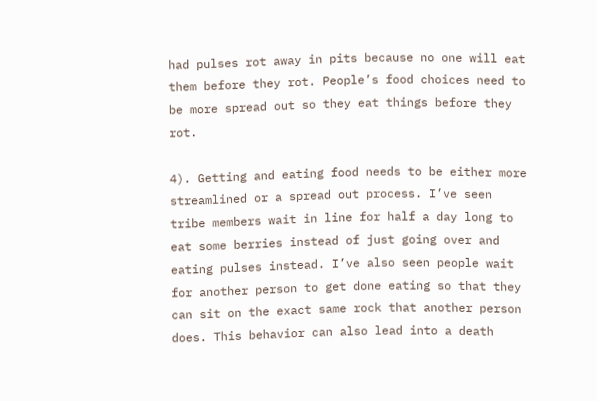had pulses rot away in pits because no one will eat them before they rot. People’s food choices need to be more spread out so they eat things before they rot.

4). Getting and eating food needs to be either more streamlined or a spread out process. I’ve seen tribe members wait in line for half a day long to eat some berries instead of just going over and eating pulses instead. I’ve also seen people wait for another person to get done eating so that they can sit on the exact same rock that another person does. This behavior can also lead into a death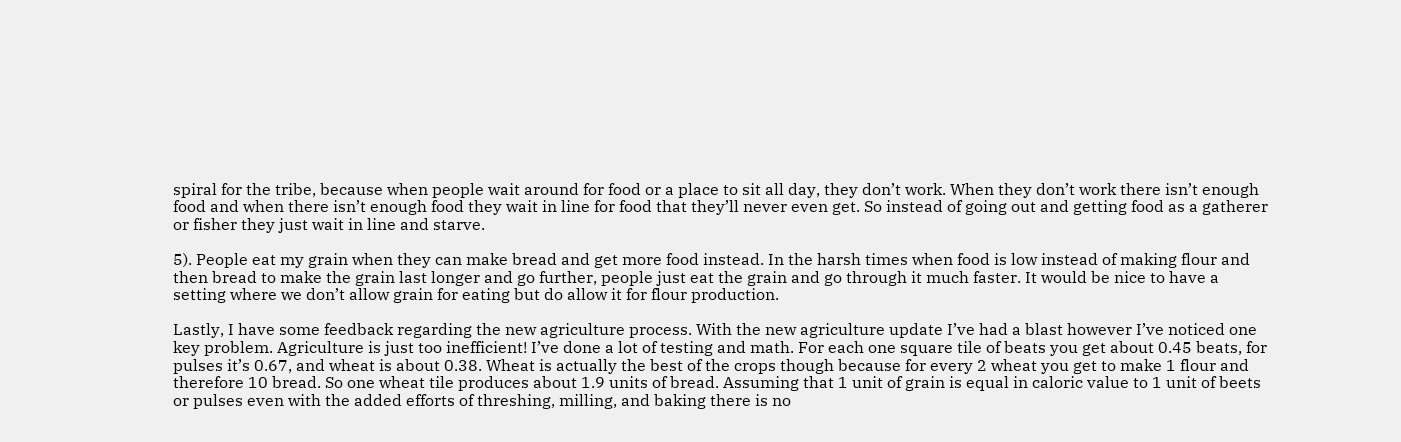spiral for the tribe, because when people wait around for food or a place to sit all day, they don’t work. When they don’t work there isn’t enough food and when there isn’t enough food they wait in line for food that they’ll never even get. So instead of going out and getting food as a gatherer or fisher they just wait in line and starve.

5). People eat my grain when they can make bread and get more food instead. In the harsh times when food is low instead of making flour and then bread to make the grain last longer and go further, people just eat the grain and go through it much faster. It would be nice to have a setting where we don’t allow grain for eating but do allow it for flour production.

Lastly, I have some feedback regarding the new agriculture process. With the new agriculture update I’ve had a blast however I’ve noticed one key problem. Agriculture is just too inefficient! I’ve done a lot of testing and math. For each one square tile of beats you get about 0.45 beats, for pulses it’s 0.67, and wheat is about 0.38. Wheat is actually the best of the crops though because for every 2 wheat you get to make 1 flour and therefore 10 bread. So one wheat tile produces about 1.9 units of bread. Assuming that 1 unit of grain is equal in caloric value to 1 unit of beets or pulses even with the added efforts of threshing, milling, and baking there is no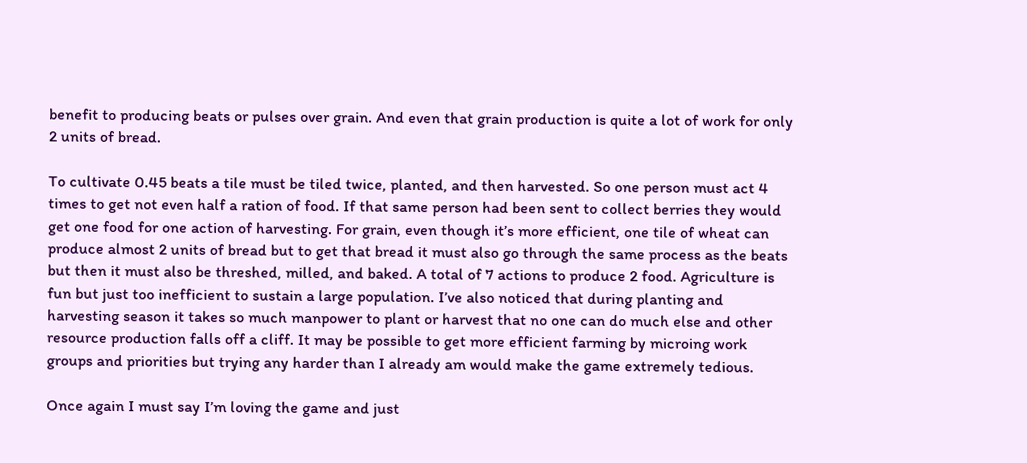benefit to producing beats or pulses over grain. And even that grain production is quite a lot of work for only 2 units of bread.

To cultivate 0.45 beats a tile must be tiled twice, planted, and then harvested. So one person must act 4 times to get not even half a ration of food. If that same person had been sent to collect berries they would get one food for one action of harvesting. For grain, even though it’s more efficient, one tile of wheat can produce almost 2 units of bread but to get that bread it must also go through the same process as the beats but then it must also be threshed, milled, and baked. A total of 7 actions to produce 2 food. Agriculture is fun but just too inefficient to sustain a large population. I’ve also noticed that during planting and harvesting season it takes so much manpower to plant or harvest that no one can do much else and other resource production falls off a cliff. It may be possible to get more efficient farming by microing work groups and priorities but trying any harder than I already am would make the game extremely tedious.

Once again I must say I’m loving the game and just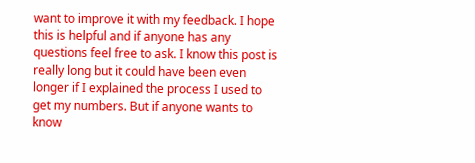want to improve it with my feedback. I hope this is helpful and if anyone has any questions feel free to ask. I know this post is really long but it could have been even longer if I explained the process I used to get my numbers. But if anyone wants to know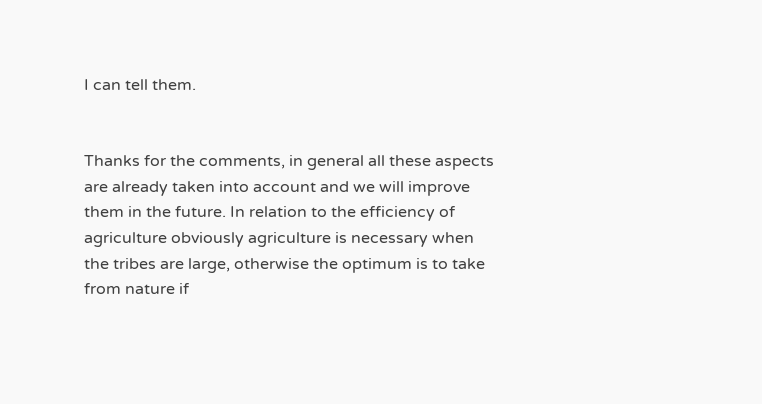I can tell them.


Thanks for the comments, in general all these aspects are already taken into account and we will improve them in the future. In relation to the efficiency of agriculture obviously agriculture is necessary when the tribes are large, otherwise the optimum is to take from nature if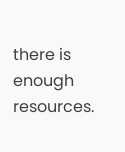there is enough resources.